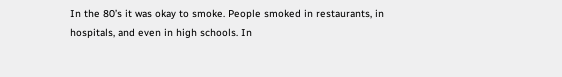In the 80’s it was okay to smoke. People smoked in restaurants, in hospitals, and even in high schools. In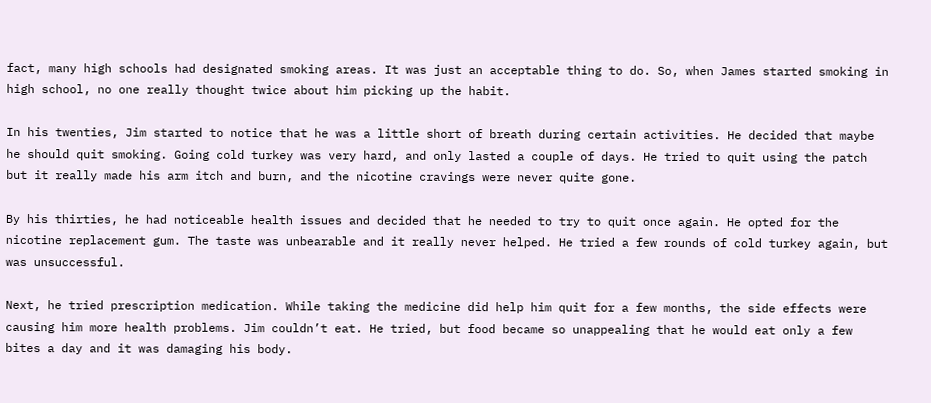fact, many high schools had designated smoking areas. It was just an acceptable thing to do. So, when James started smoking in high school, no one really thought twice about him picking up the habit.

In his twenties, Jim started to notice that he was a little short of breath during certain activities. He decided that maybe he should quit smoking. Going cold turkey was very hard, and only lasted a couple of days. He tried to quit using the patch but it really made his arm itch and burn, and the nicotine cravings were never quite gone.

By his thirties, he had noticeable health issues and decided that he needed to try to quit once again. He opted for the nicotine replacement gum. The taste was unbearable and it really never helped. He tried a few rounds of cold turkey again, but was unsuccessful.

Next, he tried prescription medication. While taking the medicine did help him quit for a few months, the side effects were causing him more health problems. Jim couldn’t eat. He tried, but food became so unappealing that he would eat only a few bites a day and it was damaging his body.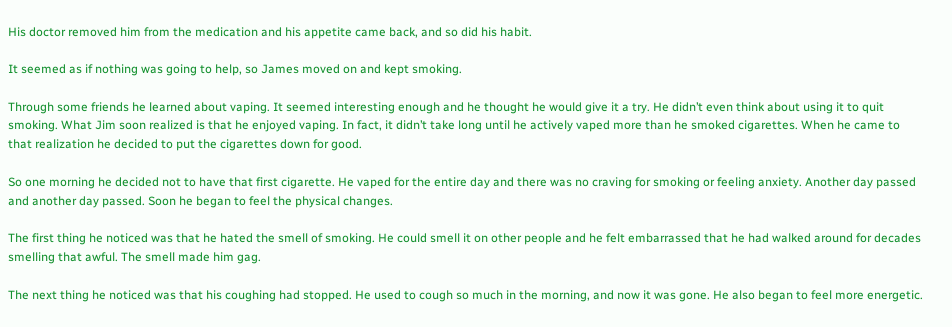His doctor removed him from the medication and his appetite came back, and so did his habit.

It seemed as if nothing was going to help, so James moved on and kept smoking.

Through some friends he learned about vaping. It seemed interesting enough and he thought he would give it a try. He didn’t even think about using it to quit smoking. What Jim soon realized is that he enjoyed vaping. In fact, it didn’t take long until he actively vaped more than he smoked cigarettes. When he came to that realization he decided to put the cigarettes down for good.

So one morning he decided not to have that first cigarette. He vaped for the entire day and there was no craving for smoking or feeling anxiety. Another day passed and another day passed. Soon he began to feel the physical changes.

The first thing he noticed was that he hated the smell of smoking. He could smell it on other people and he felt embarrassed that he had walked around for decades smelling that awful. The smell made him gag.

The next thing he noticed was that his coughing had stopped. He used to cough so much in the morning, and now it was gone. He also began to feel more energetic.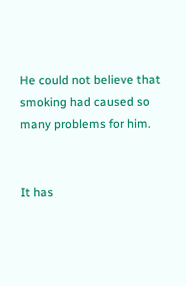He could not believe that smoking had caused so many problems for him.


It has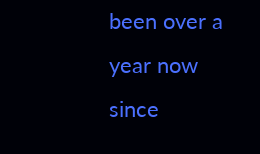been over a year now since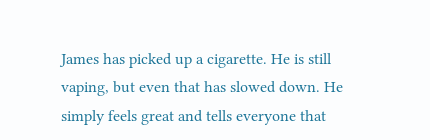James has picked up a cigarette. He is still vaping, but even that has slowed down. He simply feels great and tells everyone that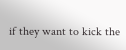if they want to kick the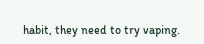habit, they need to try vaping.